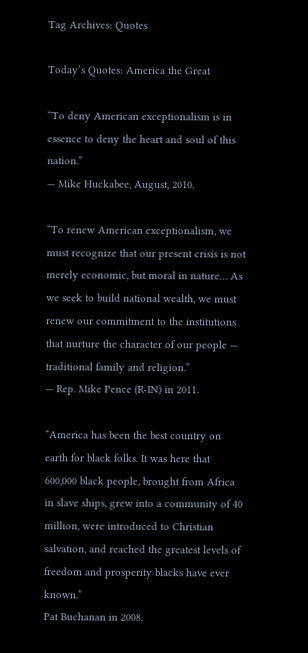Tag Archives: Quotes

Today’s Quotes: America the Great

“To deny American exceptionalism is in essence to deny the heart and soul of this nation.”
— Mike Huckabee, August, 2010.

“To renew American exceptionalism, we must recognize that our present crisis is not merely economic, but moral in nature… As we seek to build national wealth, we must renew our commitment to the institutions that nurture the character of our people — traditional family and religion.”
— Rep. Mike Pence (R-IN) in 2011.

“America has been the best country on earth for black folks. It was here that 600,000 black people, brought from Africa in slave ships, grew into a community of 40 million, were introduced to Christian salvation, and reached the greatest levels of freedom and prosperity blacks have ever known.”
Pat Buchanan in 2008.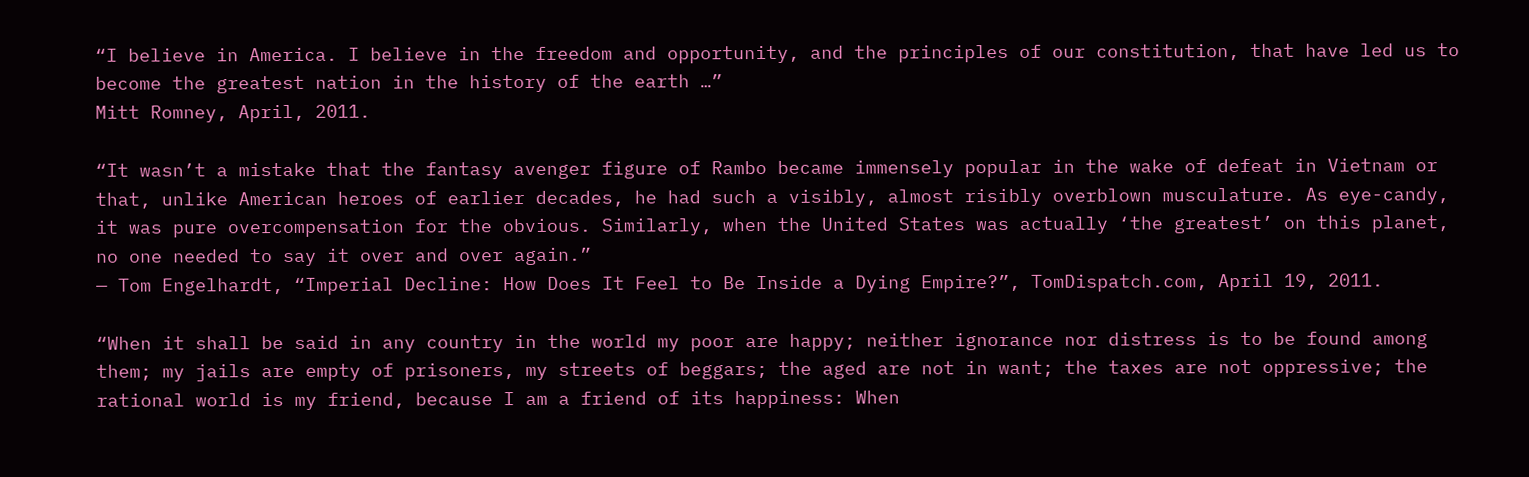“I believe in America. I believe in the freedom and opportunity, and the principles of our constitution, that have led us to become the greatest nation in the history of the earth …”
Mitt Romney, April, 2011.

“It wasn’t a mistake that the fantasy avenger figure of Rambo became immensely popular in the wake of defeat in Vietnam or that, unlike American heroes of earlier decades, he had such a visibly, almost risibly overblown musculature. As eye-candy, it was pure overcompensation for the obvious. Similarly, when the United States was actually ‘the greatest’ on this planet, no one needed to say it over and over again.”
— Tom Engelhardt, “Imperial Decline: How Does It Feel to Be Inside a Dying Empire?”, TomDispatch.com, April 19, 2011.

“When it shall be said in any country in the world my poor are happy; neither ignorance nor distress is to be found among them; my jails are empty of prisoners, my streets of beggars; the aged are not in want; the taxes are not oppressive; the rational world is my friend, because I am a friend of its happiness: When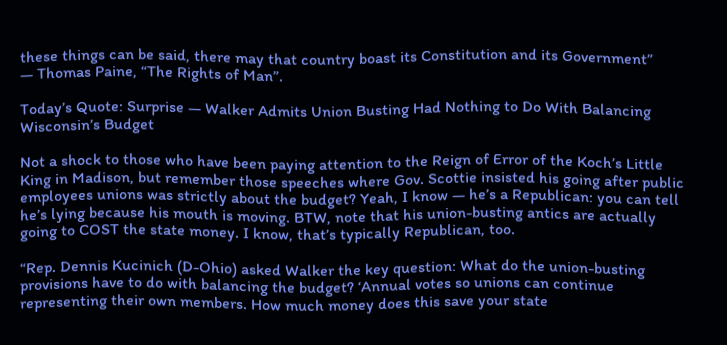these things can be said, there may that country boast its Constitution and its Government”
— Thomas Paine, “The Rights of Man”.

Today’s Quote: Surprise — Walker Admits Union Busting Had Nothing to Do With Balancing Wisconsin’s Budget

Not a shock to those who have been paying attention to the Reign of Error of the Koch’s Little King in Madison, but remember those speeches where Gov. Scottie insisted his going after public employees unions was strictly about the budget? Yeah, I know — he’s a Republican: you can tell he’s lying because his mouth is moving. BTW, note that his union-busting antics are actually going to COST the state money. I know, that’s typically Republican, too.

“Rep. Dennis Kucinich (D-Ohio) asked Walker the key question: What do the union-busting provisions have to do with balancing the budget? ‘Annual votes so unions can continue representing their own members. How much money does this save your state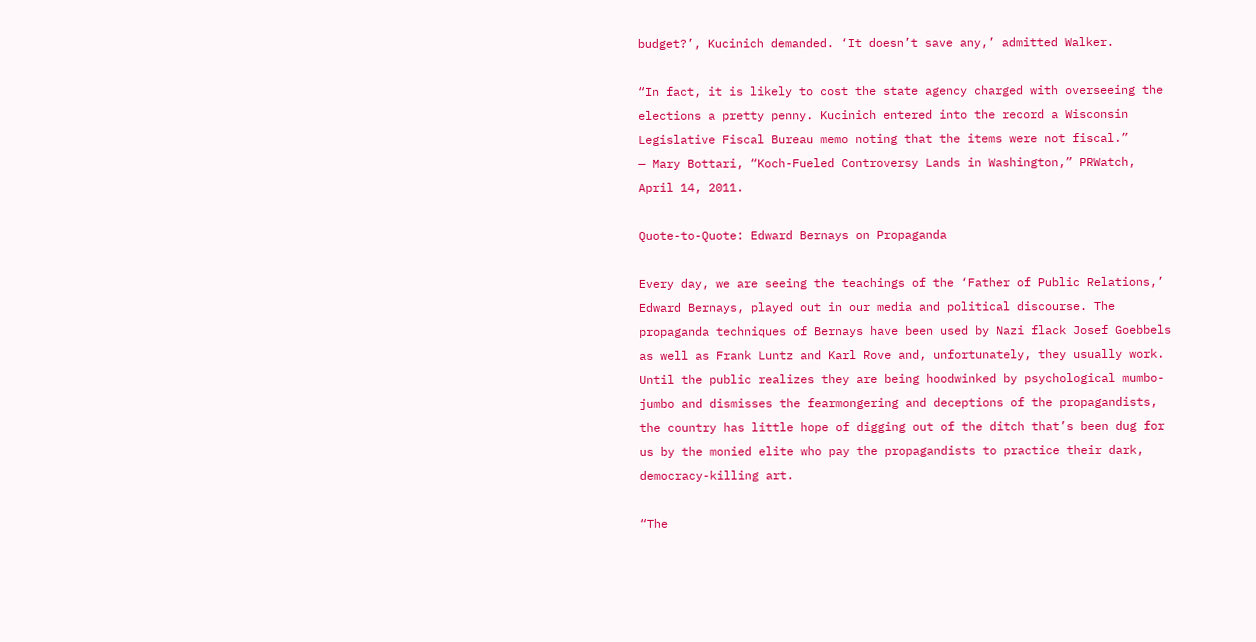budget?’, Kucinich demanded. ‘It doesn’t save any,’ admitted Walker.

“In fact, it is likely to cost the state agency charged with overseeing the elections a pretty penny. Kucinich entered into the record a Wisconsin Legislative Fiscal Bureau memo noting that the items were not fiscal.”
— Mary Bottari, “Koch-Fueled Controversy Lands in Washington,” PRWatch, April 14, 2011.

Quote-to-Quote: Edward Bernays on Propaganda

Every day, we are seeing the teachings of the ‘Father of Public Relations,’ Edward Bernays, played out in our media and political discourse. The propaganda techniques of Bernays have been used by Nazi flack Josef Goebbels as well as Frank Luntz and Karl Rove and, unfortunately, they usually work. Until the public realizes they are being hoodwinked by psychological mumbo-jumbo and dismisses the fearmongering and deceptions of the propagandists, the country has little hope of digging out of the ditch that’s been dug for us by the monied elite who pay the propagandists to practice their dark, democracy-killing art.

“The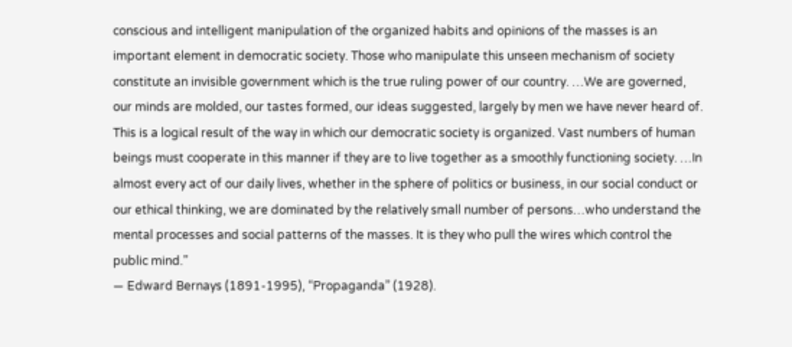conscious and intelligent manipulation of the organized habits and opinions of the masses is an important element in democratic society. Those who manipulate this unseen mechanism of society constitute an invisible government which is the true ruling power of our country. …We are governed, our minds are molded, our tastes formed, our ideas suggested, largely by men we have never heard of. This is a logical result of the way in which our democratic society is organized. Vast numbers of human beings must cooperate in this manner if they are to live together as a smoothly functioning society. …In almost every act of our daily lives, whether in the sphere of politics or business, in our social conduct or our ethical thinking, we are dominated by the relatively small number of persons…who understand the mental processes and social patterns of the masses. It is they who pull the wires which control the public mind.”
— Edward Bernays (1891-1995), “Propaganda” (1928).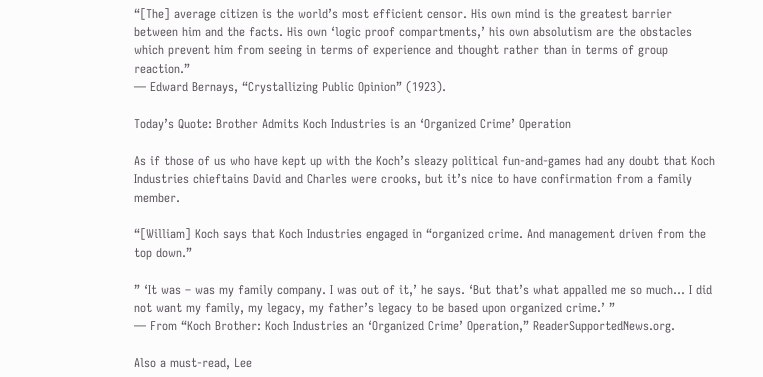“[The] average citizen is the world’s most efficient censor. His own mind is the greatest barrier between him and the facts. His own ‘logic proof compartments,’ his own absolutism are the obstacles which prevent him from seeing in terms of experience and thought rather than in terms of group reaction.”
— Edward Bernays, “Crystallizing Public Opinion” (1923).

Today’s Quote: Brother Admits Koch Industries is an ‘Organized Crime’ Operation

As if those of us who have kept up with the Koch’s sleazy political fun-and-games had any doubt that Koch Industries chieftains David and Charles were crooks, but it’s nice to have confirmation from a family member.

“[William] Koch says that Koch Industries engaged in “organized crime. And management driven from the top down.”

” ‘It was – was my family company. I was out of it,’ he says. ‘But that’s what appalled me so much… I did not want my family, my legacy, my father’s legacy to be based upon organized crime.’ ”
— From “Koch Brother: Koch Industries an ‘Organized Crime’ Operation,” ReaderSupportedNews.org.

Also a must-read, Lee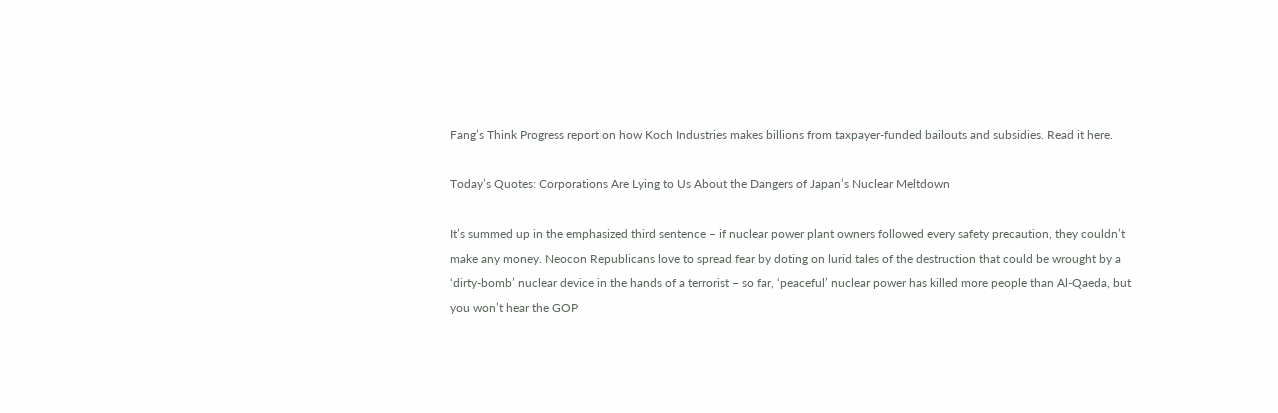Fang’s Think Progress report on how Koch Industries makes billions from taxpayer-funded bailouts and subsidies. Read it here.

Today’s Quotes: Corporations Are Lying to Us About the Dangers of Japan’s Nuclear Meltdown

It’s summed up in the emphasized third sentence – if nuclear power plant owners followed every safety precaution, they couldn’t make any money. Neocon Republicans love to spread fear by doting on lurid tales of the destruction that could be wrought by a ‘dirty-bomb’ nuclear device in the hands of a terrorist – so far, ‘peaceful’ nuclear power has killed more people than Al-Qaeda, but you won’t hear the GOP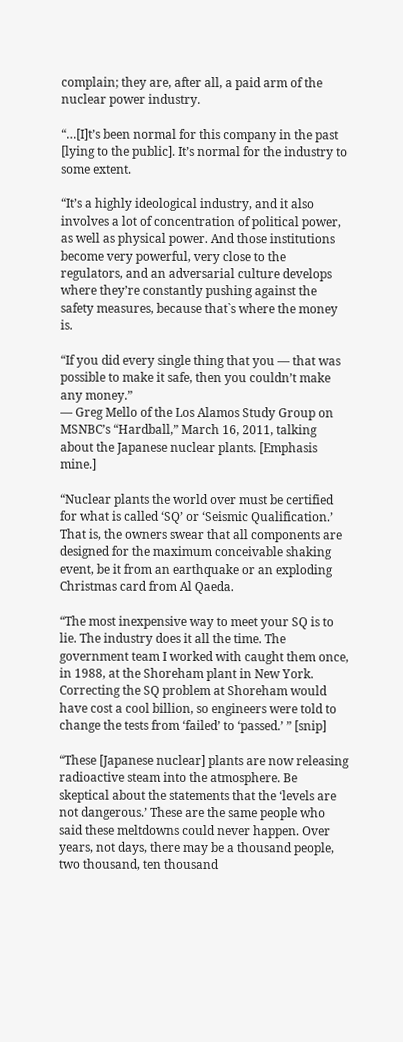complain; they are, after all, a paid arm of the nuclear power industry.

“…[I]t’s been normal for this company in the past [lying to the public]. It’s normal for the industry to some extent.

“It’s a highly ideological industry, and it also involves a lot of concentration of political power, as well as physical power. And those institutions become very powerful, very close to the regulators, and an adversarial culture develops where they’re constantly pushing against the safety measures, because that`s where the money is.

“If you did every single thing that you — that was possible to make it safe, then you couldn’t make any money.”
— Greg Mello of the Los Alamos Study Group on MSNBC’s “Hardball,” March 16, 2011, talking about the Japanese nuclear plants. [Emphasis mine.]

“Nuclear plants the world over must be certified for what is called ‘SQ’ or ‘Seismic Qualification.’ That is, the owners swear that all components are designed for the maximum conceivable shaking event, be it from an earthquake or an exploding Christmas card from Al Qaeda.

“The most inexpensive way to meet your SQ is to lie. The industry does it all the time. The government team I worked with caught them once, in 1988, at the Shoreham plant in New York. Correcting the SQ problem at Shoreham would have cost a cool billion, so engineers were told to change the tests from ‘failed’ to ‘passed.’ ” [snip]

“These [Japanese nuclear] plants are now releasing radioactive steam into the atmosphere. Be skeptical about the statements that the ‘levels are not dangerous.’ These are the same people who said these meltdowns could never happen. Over years, not days, there may be a thousand people, two thousand, ten thousand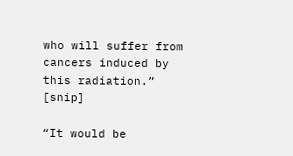who will suffer from cancers induced by this radiation.” [snip]

“It would be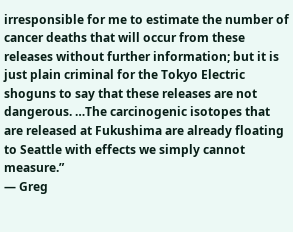irresponsible for me to estimate the number of cancer deaths that will occur from these releases without further information; but it is just plain criminal for the Tokyo Electric shoguns to say that these releases are not dangerous. …The carcinogenic isotopes that are released at Fukushima are already floating to Seattle with effects we simply cannot measure.”
— Greg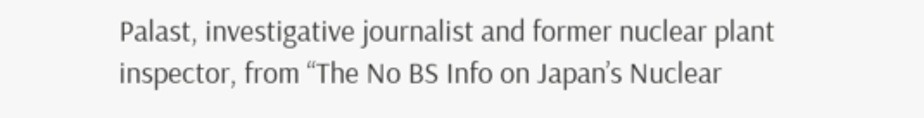Palast, investigative journalist and former nuclear plant inspector, from “The No BS Info on Japan’s Nuclear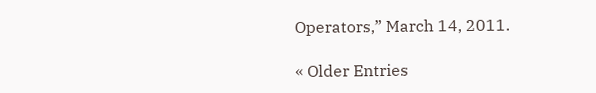Operators,” March 14, 2011.

« Older Entries